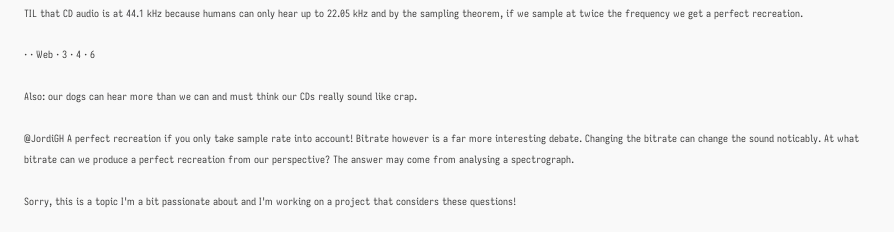TIL that CD audio is at 44.1 kHz because humans can only hear up to 22.05 kHz and by the sampling theorem, if we sample at twice the frequency we get a perfect recreation.

· · Web · 3 · 4 · 6

Also: our dogs can hear more than we can and must think our CDs really sound like crap.

@JordiGH A perfect recreation if you only take sample rate into account! Bitrate however is a far more interesting debate. Changing the bitrate can change the sound noticably. At what bitrate can we produce a perfect recreation from our perspective? The answer may come from analysing a spectrograph.

Sorry, this is a topic I'm a bit passionate about and I'm working on a project that considers these questions!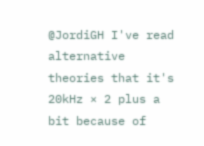@JordiGH I've read alternative theories that it's 20kHz × 2 plus a bit because of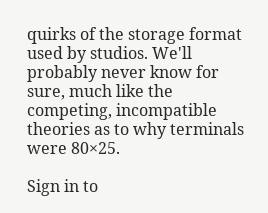quirks of the storage format used by studios. We'll probably never know for sure, much like the competing, incompatible theories as to why terminals were 80×25.

Sign in to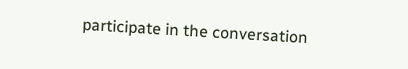participate in the conversation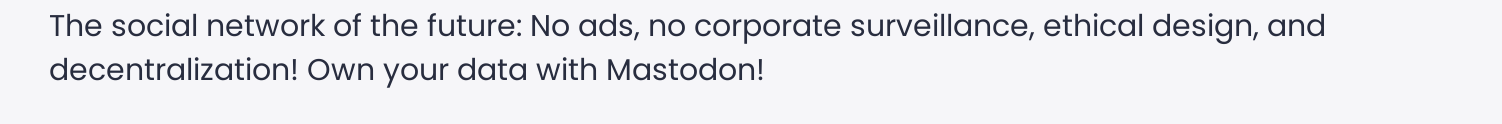The social network of the future: No ads, no corporate surveillance, ethical design, and decentralization! Own your data with Mastodon!